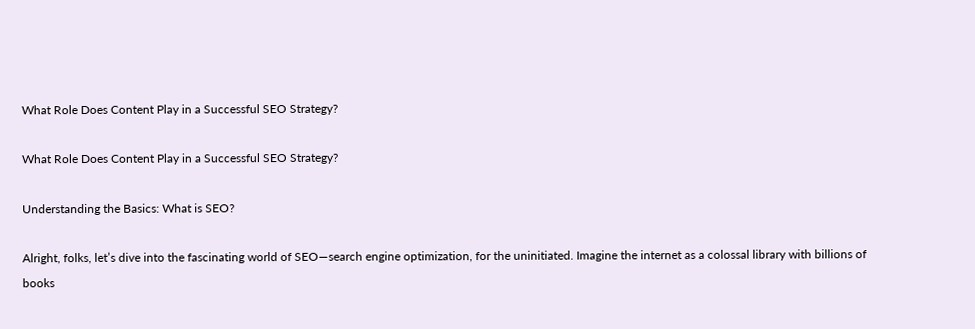What Role Does Content Play in a Successful SEO Strategy?

What Role Does Content Play in a Successful SEO Strategy?

Understanding the Basics: What is SEO?

Alright, folks, let’s dive into the fascinating world of SEO—search engine optimization, for the uninitiated. Imagine the internet as a colossal library with billions of books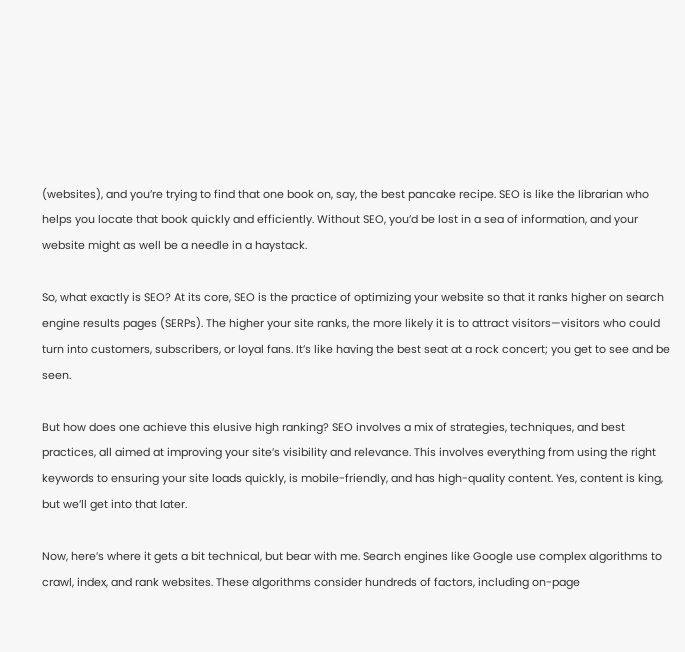(websites), and you’re trying to find that one book on, say, the best pancake recipe. SEO is like the librarian who helps you locate that book quickly and efficiently. Without SEO, you’d be lost in a sea of information, and your website might as well be a needle in a haystack.

So, what exactly is SEO? At its core, SEO is the practice of optimizing your website so that it ranks higher on search engine results pages (SERPs). The higher your site ranks, the more likely it is to attract visitors—visitors who could turn into customers, subscribers, or loyal fans. It’s like having the best seat at a rock concert; you get to see and be seen.

But how does one achieve this elusive high ranking? SEO involves a mix of strategies, techniques, and best practices, all aimed at improving your site’s visibility and relevance. This involves everything from using the right keywords to ensuring your site loads quickly, is mobile-friendly, and has high-quality content. Yes, content is king, but we’ll get into that later.

Now, here’s where it gets a bit technical, but bear with me. Search engines like Google use complex algorithms to crawl, index, and rank websites. These algorithms consider hundreds of factors, including on-page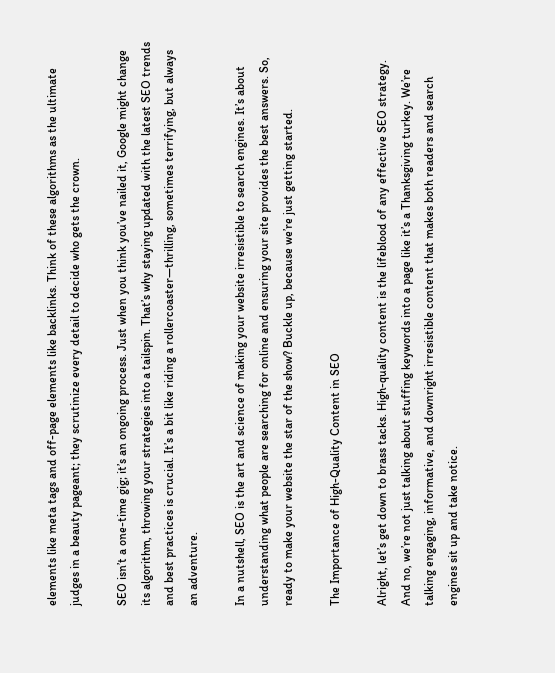elements like meta tags and off-page elements like backlinks. Think of these algorithms as the ultimate judges in a beauty pageant; they scrutinize every detail to decide who gets the crown.

SEO isn’t a one-time gig; it’s an ongoing process. Just when you think you’ve nailed it, Google might change its algorithm, throwing your strategies into a tailspin. That’s why staying updated with the latest SEO trends and best practices is crucial. It’s a bit like riding a rollercoaster—thrilling, sometimes terrifying, but always an adventure.

In a nutshell, SEO is the art and science of making your website irresistible to search engines. It’s about understanding what people are searching for online and ensuring your site provides the best answers. So, ready to make your website the star of the show? Buckle up, because we’re just getting started.

The Importance of High-Quality Content in SEO

Alright, let’s get down to brass tacks. High-quality content is the lifeblood of any effective SEO strategy. And no, we’re not just talking about stuffing keywords into a page like it’s a Thanksgiving turkey. We’re talking engaging, informative, and downright irresistible content that makes both readers and search engines sit up and take notice.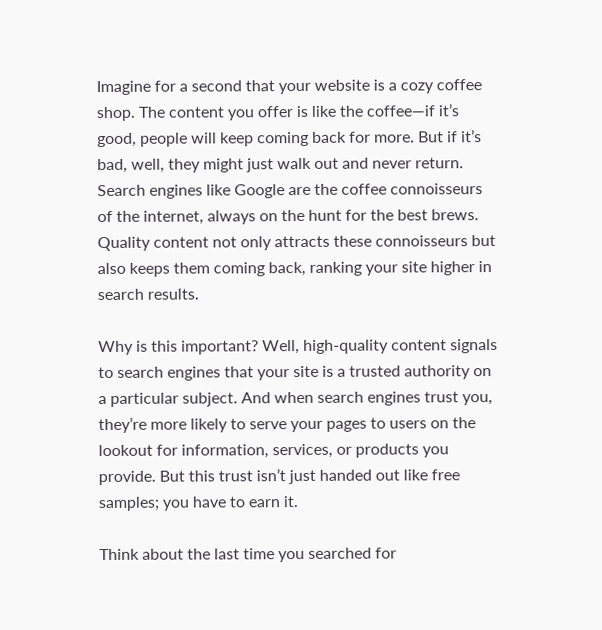Imagine for a second that your website is a cozy coffee shop. The content you offer is like the coffee—if it’s good, people will keep coming back for more. But if it’s bad, well, they might just walk out and never return. Search engines like Google are the coffee connoisseurs of the internet, always on the hunt for the best brews. Quality content not only attracts these connoisseurs but also keeps them coming back, ranking your site higher in search results.

Why is this important? Well, high-quality content signals to search engines that your site is a trusted authority on a particular subject. And when search engines trust you, they’re more likely to serve your pages to users on the lookout for information, services, or products you provide. But this trust isn’t just handed out like free samples; you have to earn it.

Think about the last time you searched for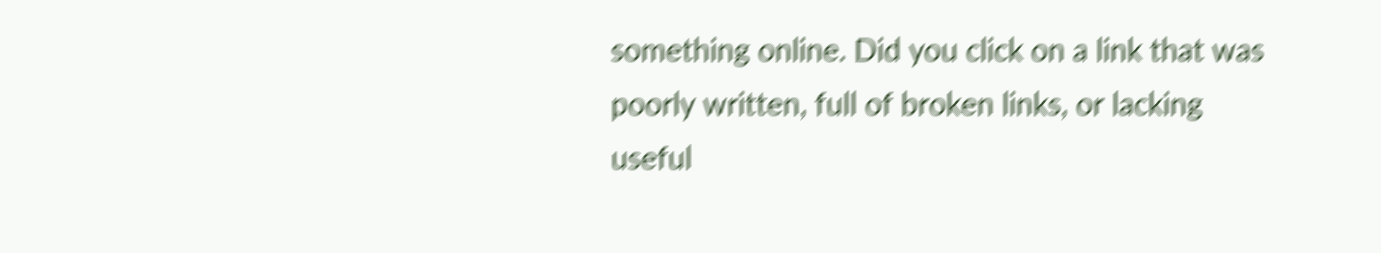something online. Did you click on a link that was poorly written, full of broken links, or lacking useful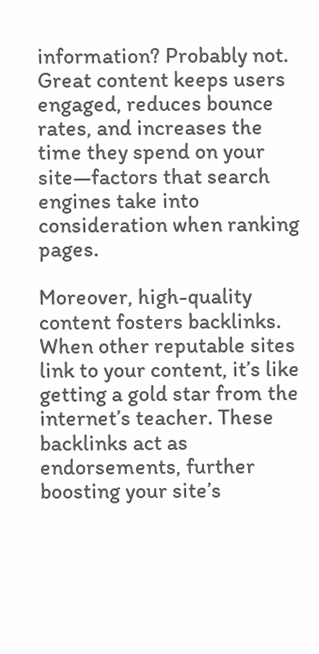information? Probably not. Great content keeps users engaged, reduces bounce rates, and increases the time they spend on your site—factors that search engines take into consideration when ranking pages.

Moreover, high-quality content fosters backlinks. When other reputable sites link to your content, it’s like getting a gold star from the internet’s teacher. These backlinks act as endorsements, further boosting your site’s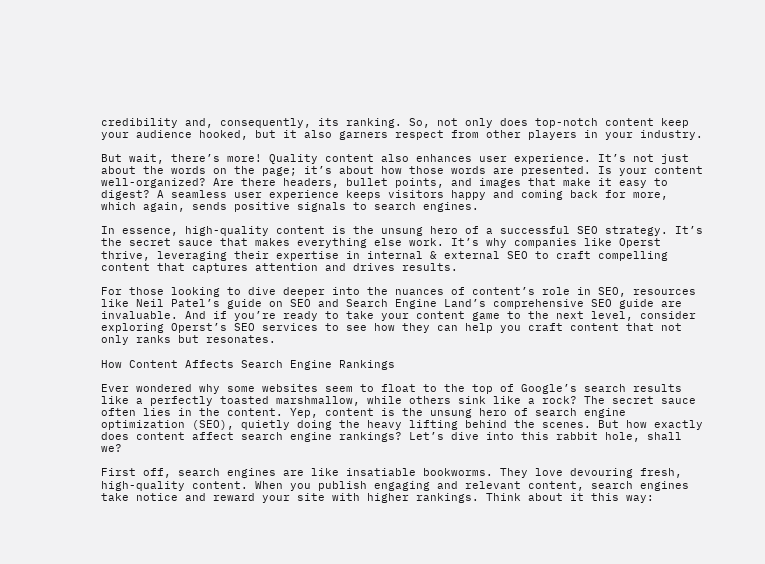credibility and, consequently, its ranking. So, not only does top-notch content keep your audience hooked, but it also garners respect from other players in your industry.

But wait, there’s more! Quality content also enhances user experience. It’s not just about the words on the page; it’s about how those words are presented. Is your content well-organized? Are there headers, bullet points, and images that make it easy to digest? A seamless user experience keeps visitors happy and coming back for more, which again, sends positive signals to search engines.

In essence, high-quality content is the unsung hero of a successful SEO strategy. It’s the secret sauce that makes everything else work. It’s why companies like Operst thrive, leveraging their expertise in internal & external SEO to craft compelling content that captures attention and drives results.

For those looking to dive deeper into the nuances of content’s role in SEO, resources like Neil Patel’s guide on SEO and Search Engine Land’s comprehensive SEO guide are invaluable. And if you’re ready to take your content game to the next level, consider exploring Operst’s SEO services to see how they can help you craft content that not only ranks but resonates.

How Content Affects Search Engine Rankings

Ever wondered why some websites seem to float to the top of Google’s search results like a perfectly toasted marshmallow, while others sink like a rock? The secret sauce often lies in the content. Yep, content is the unsung hero of search engine optimization (SEO), quietly doing the heavy lifting behind the scenes. But how exactly does content affect search engine rankings? Let’s dive into this rabbit hole, shall we?

First off, search engines are like insatiable bookworms. They love devouring fresh, high-quality content. When you publish engaging and relevant content, search engines take notice and reward your site with higher rankings. Think about it this way: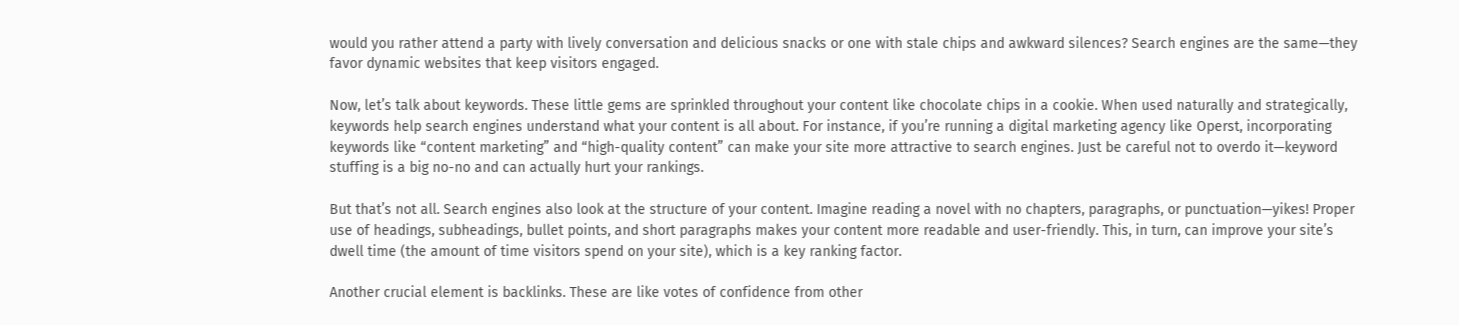would you rather attend a party with lively conversation and delicious snacks or one with stale chips and awkward silences? Search engines are the same—they favor dynamic websites that keep visitors engaged.

Now, let’s talk about keywords. These little gems are sprinkled throughout your content like chocolate chips in a cookie. When used naturally and strategically, keywords help search engines understand what your content is all about. For instance, if you’re running a digital marketing agency like Operst, incorporating keywords like “content marketing” and “high-quality content” can make your site more attractive to search engines. Just be careful not to overdo it—keyword stuffing is a big no-no and can actually hurt your rankings.

But that’s not all. Search engines also look at the structure of your content. Imagine reading a novel with no chapters, paragraphs, or punctuation—yikes! Proper use of headings, subheadings, bullet points, and short paragraphs makes your content more readable and user-friendly. This, in turn, can improve your site’s dwell time (the amount of time visitors spend on your site), which is a key ranking factor.

Another crucial element is backlinks. These are like votes of confidence from other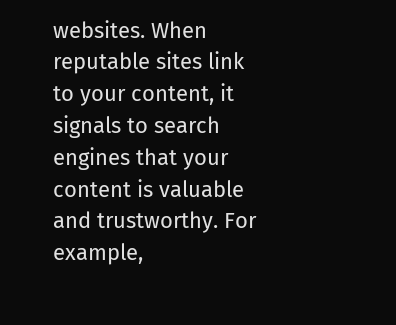websites. When reputable sites link to your content, it signals to search engines that your content is valuable and trustworthy. For example,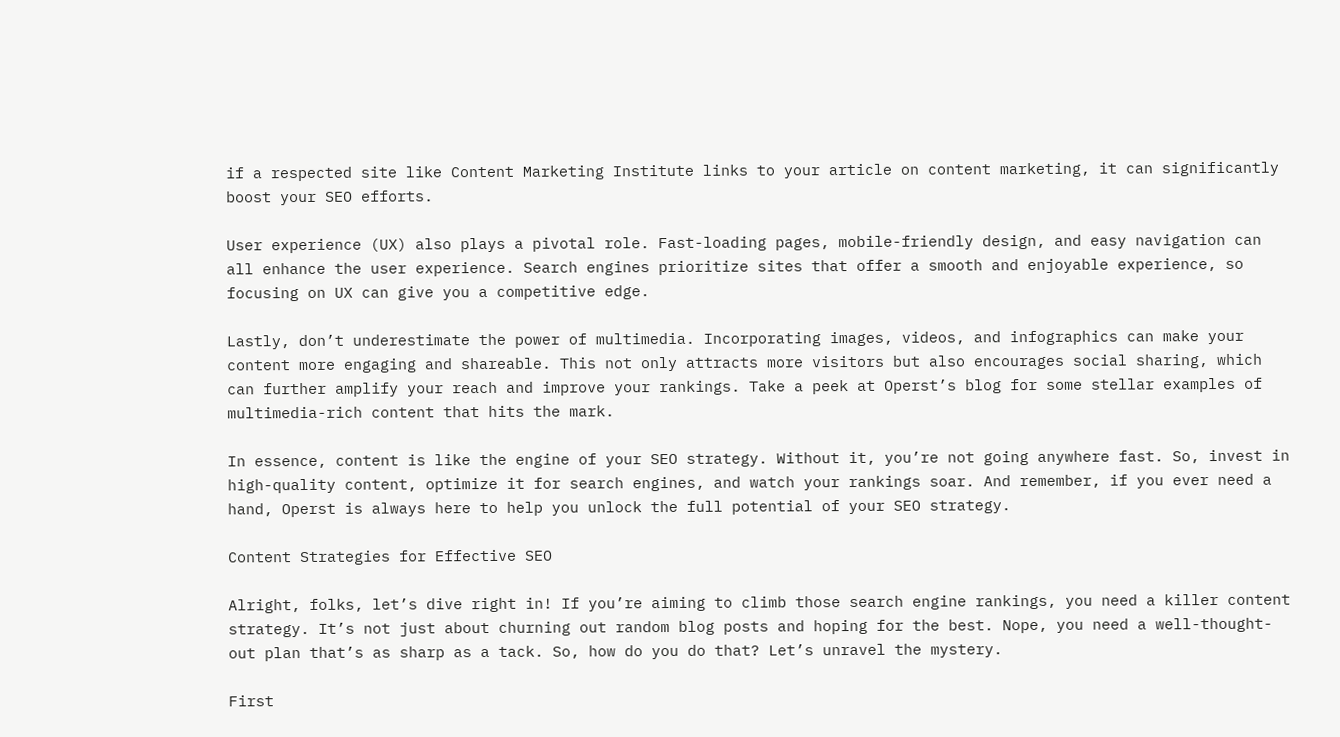if a respected site like Content Marketing Institute links to your article on content marketing, it can significantly boost your SEO efforts.

User experience (UX) also plays a pivotal role. Fast-loading pages, mobile-friendly design, and easy navigation can all enhance the user experience. Search engines prioritize sites that offer a smooth and enjoyable experience, so focusing on UX can give you a competitive edge.

Lastly, don’t underestimate the power of multimedia. Incorporating images, videos, and infographics can make your content more engaging and shareable. This not only attracts more visitors but also encourages social sharing, which can further amplify your reach and improve your rankings. Take a peek at Operst’s blog for some stellar examples of multimedia-rich content that hits the mark.

In essence, content is like the engine of your SEO strategy. Without it, you’re not going anywhere fast. So, invest in high-quality content, optimize it for search engines, and watch your rankings soar. And remember, if you ever need a hand, Operst is always here to help you unlock the full potential of your SEO strategy.

Content Strategies for Effective SEO

Alright, folks, let’s dive right in! If you’re aiming to climb those search engine rankings, you need a killer content strategy. It’s not just about churning out random blog posts and hoping for the best. Nope, you need a well-thought-out plan that’s as sharp as a tack. So, how do you do that? Let’s unravel the mystery.

First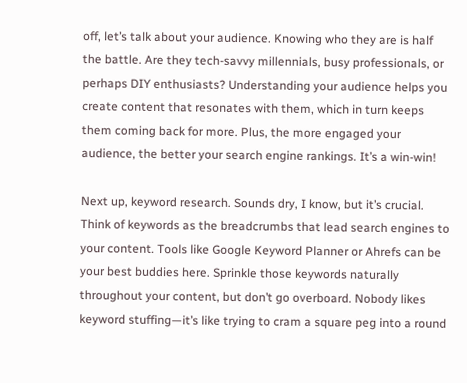off, let’s talk about your audience. Knowing who they are is half the battle. Are they tech-savvy millennials, busy professionals, or perhaps DIY enthusiasts? Understanding your audience helps you create content that resonates with them, which in turn keeps them coming back for more. Plus, the more engaged your audience, the better your search engine rankings. It’s a win-win!

Next up, keyword research. Sounds dry, I know, but it’s crucial. Think of keywords as the breadcrumbs that lead search engines to your content. Tools like Google Keyword Planner or Ahrefs can be your best buddies here. Sprinkle those keywords naturally throughout your content, but don’t go overboard. Nobody likes keyword stuffing—it’s like trying to cram a square peg into a round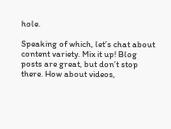hole.

Speaking of which, let’s chat about content variety. Mix it up! Blog posts are great, but don’t stop there. How about videos,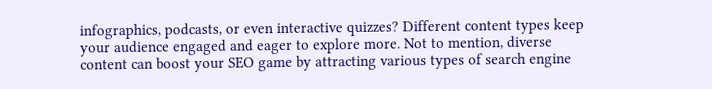infographics, podcasts, or even interactive quizzes? Different content types keep your audience engaged and eager to explore more. Not to mention, diverse content can boost your SEO game by attracting various types of search engine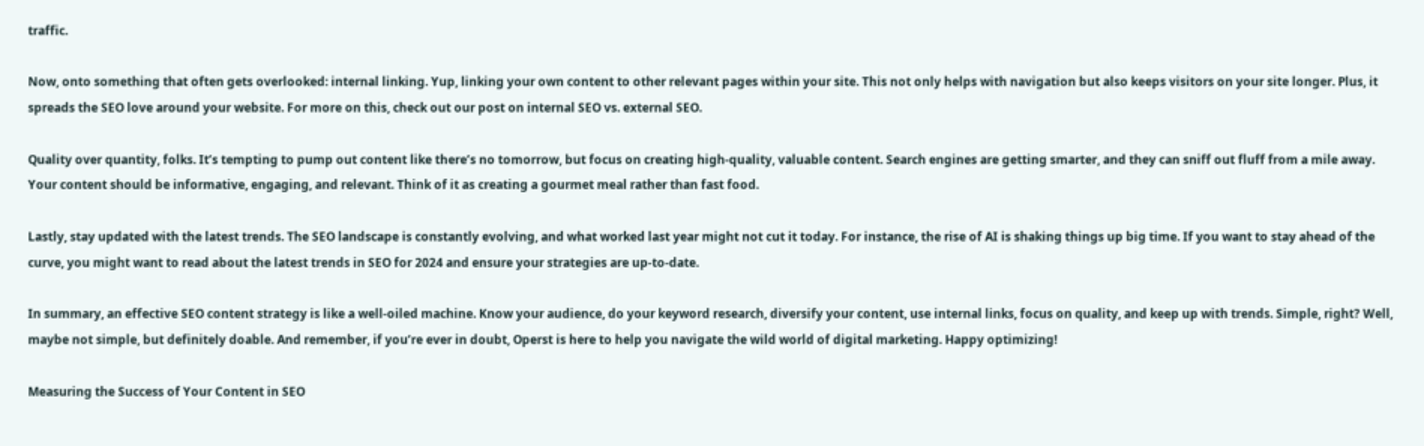traffic.

Now, onto something that often gets overlooked: internal linking. Yup, linking your own content to other relevant pages within your site. This not only helps with navigation but also keeps visitors on your site longer. Plus, it spreads the SEO love around your website. For more on this, check out our post on internal SEO vs. external SEO.

Quality over quantity, folks. It’s tempting to pump out content like there’s no tomorrow, but focus on creating high-quality, valuable content. Search engines are getting smarter, and they can sniff out fluff from a mile away. Your content should be informative, engaging, and relevant. Think of it as creating a gourmet meal rather than fast food.

Lastly, stay updated with the latest trends. The SEO landscape is constantly evolving, and what worked last year might not cut it today. For instance, the rise of AI is shaking things up big time. If you want to stay ahead of the curve, you might want to read about the latest trends in SEO for 2024 and ensure your strategies are up-to-date.

In summary, an effective SEO content strategy is like a well-oiled machine. Know your audience, do your keyword research, diversify your content, use internal links, focus on quality, and keep up with trends. Simple, right? Well, maybe not simple, but definitely doable. And remember, if you’re ever in doubt, Operst is here to help you navigate the wild world of digital marketing. Happy optimizing!

Measuring the Success of Your Content in SEO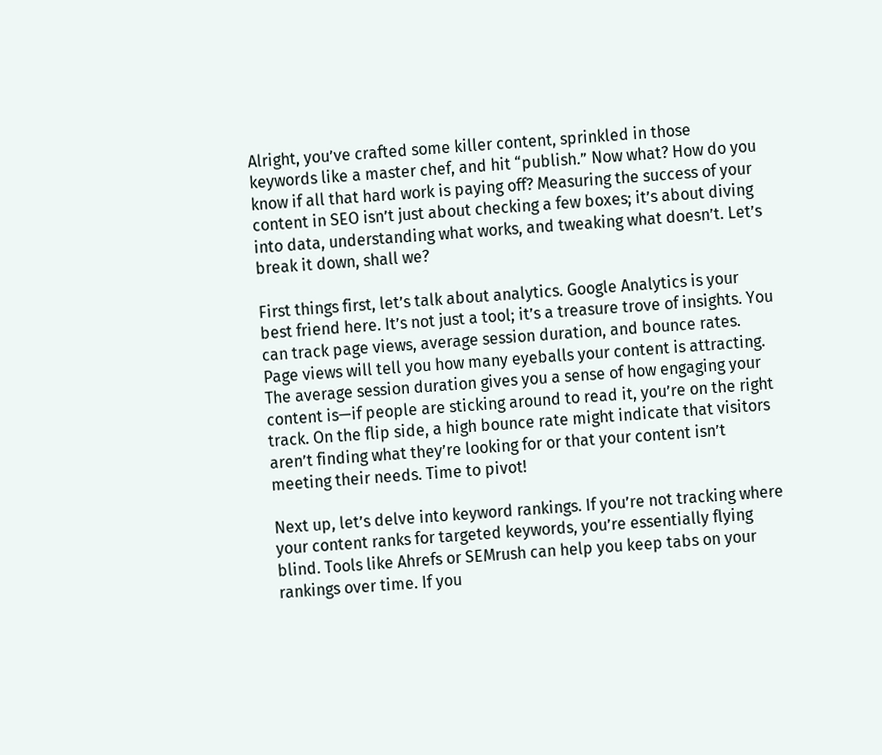Alright, you’ve crafted some killer content, sprinkled in those keywords like a master chef, and hit “publish.” Now what? How do you know if all that hard work is paying off? Measuring the success of your content in SEO isn’t just about checking a few boxes; it’s about diving into data, understanding what works, and tweaking what doesn’t. Let’s break it down, shall we?

First things first, let’s talk about analytics. Google Analytics is your best friend here. It’s not just a tool; it’s a treasure trove of insights. You can track page views, average session duration, and bounce rates. Page views will tell you how many eyeballs your content is attracting. The average session duration gives you a sense of how engaging your content is—if people are sticking around to read it, you’re on the right track. On the flip side, a high bounce rate might indicate that visitors aren’t finding what they’re looking for or that your content isn’t meeting their needs. Time to pivot!

Next up, let’s delve into keyword rankings. If you’re not tracking where your content ranks for targeted keywords, you’re essentially flying blind. Tools like Ahrefs or SEMrush can help you keep tabs on your rankings over time. If you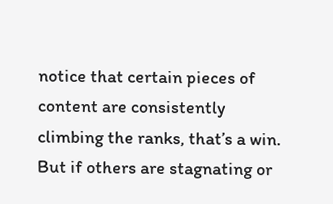notice that certain pieces of content are consistently climbing the ranks, that’s a win. But if others are stagnating or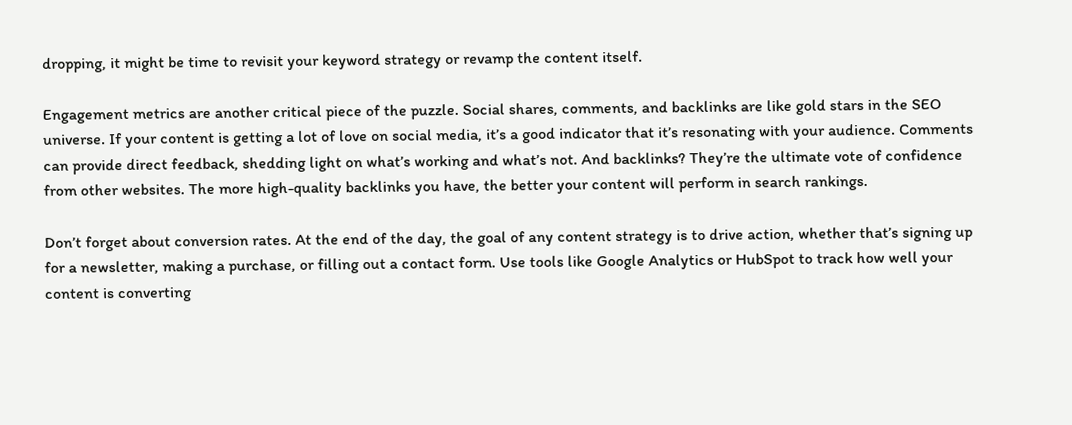dropping, it might be time to revisit your keyword strategy or revamp the content itself.

Engagement metrics are another critical piece of the puzzle. Social shares, comments, and backlinks are like gold stars in the SEO universe. If your content is getting a lot of love on social media, it’s a good indicator that it’s resonating with your audience. Comments can provide direct feedback, shedding light on what’s working and what’s not. And backlinks? They’re the ultimate vote of confidence from other websites. The more high-quality backlinks you have, the better your content will perform in search rankings.

Don’t forget about conversion rates. At the end of the day, the goal of any content strategy is to drive action, whether that’s signing up for a newsletter, making a purchase, or filling out a contact form. Use tools like Google Analytics or HubSpot to track how well your content is converting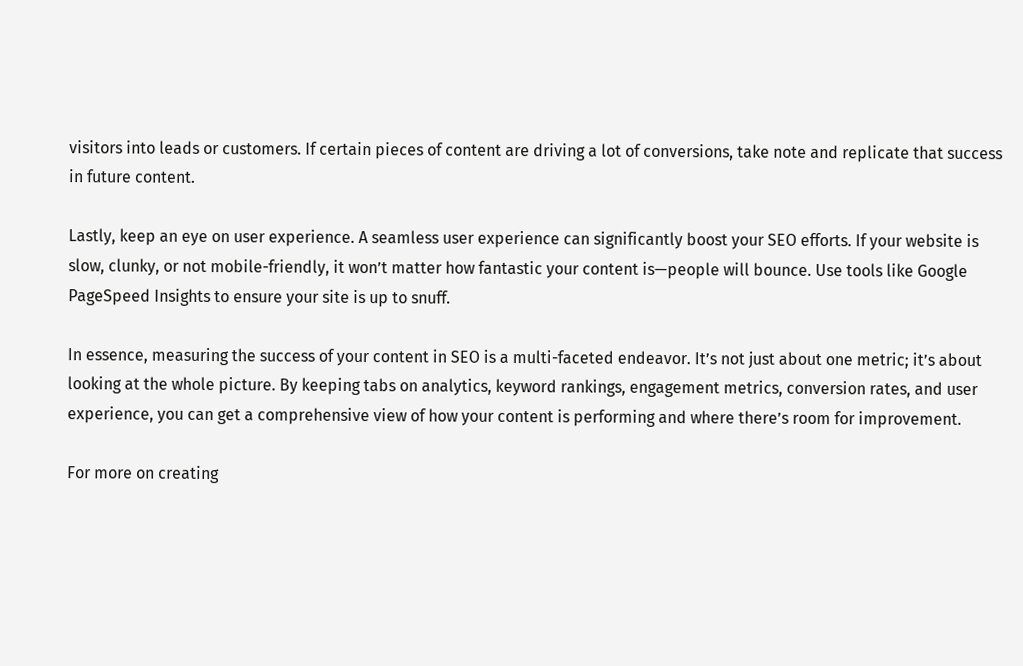visitors into leads or customers. If certain pieces of content are driving a lot of conversions, take note and replicate that success in future content.

Lastly, keep an eye on user experience. A seamless user experience can significantly boost your SEO efforts. If your website is slow, clunky, or not mobile-friendly, it won’t matter how fantastic your content is—people will bounce. Use tools like Google PageSpeed Insights to ensure your site is up to snuff.

In essence, measuring the success of your content in SEO is a multi-faceted endeavor. It’s not just about one metric; it’s about looking at the whole picture. By keeping tabs on analytics, keyword rankings, engagement metrics, conversion rates, and user experience, you can get a comprehensive view of how your content is performing and where there’s room for improvement.

For more on creating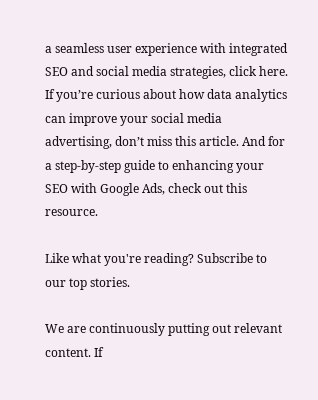a seamless user experience with integrated SEO and social media strategies, click here. If you’re curious about how data analytics can improve your social media advertising, don’t miss this article. And for a step-by-step guide to enhancing your SEO with Google Ads, check out this resource.

Like what you're reading? Subscribe to our top stories.

We are continuously putting out relevant content. If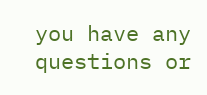you have any questions or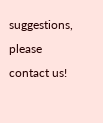suggestions, please contact us!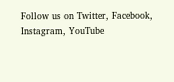Follow us on Twitter, Facebook, Instagram, YouTube